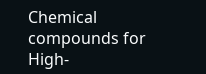Chemical compounds for High-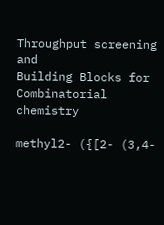Throughput screening and
Building Blocks for Combinatorial chemistry

methyl2- ({[2- (3,4-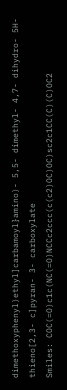dimethoxyphenyl)ethyl]carbamoyl}amino)- 5,5- dimethyl- 4,7- dihydro- 5H- thieno[2,3- c]pyran- 3- carboxylate
Smiles: COC(=O)c1c(NC(=O)NCCc2ccc(c(c2)OC)OC)sc2c1CC(C)(C)OC2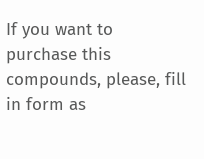If you want to purchase this compounds, please, fill in form as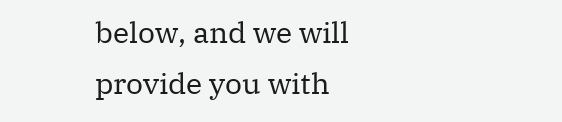below, and we will provide you with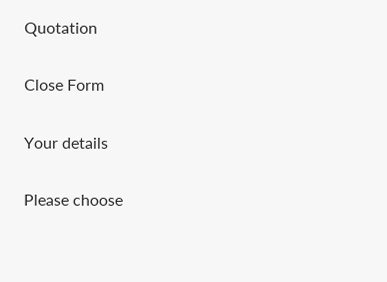Quotation

Close Form

Your details

Please choose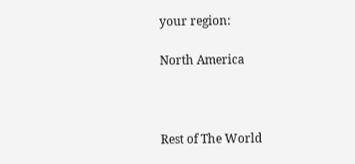your region:

North America



Rest of The World